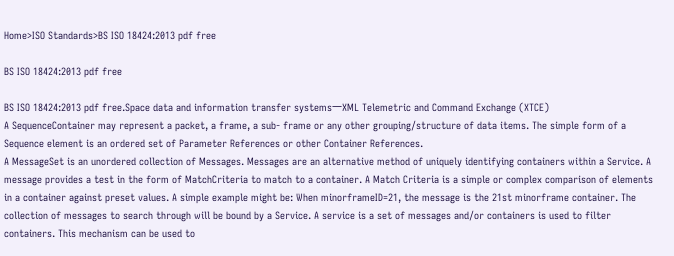Home>ISO Standards>BS ISO 18424:2013 pdf free

BS ISO 18424:2013 pdf free

BS ISO 18424:2013 pdf free.Space data and information transfer systems一XML Telemetric and Command Exchange (XTCE)
A SequenceContainer may represent a packet, a frame, a sub- frame or any other grouping/structure of data items. The simple form of a Sequence element is an ordered set of Parameter References or other Container References.
A MessageSet is an unordered collection of Messages. Messages are an alternative method of uniquely identifying containers within a Service. A message provides a test in the form of MatchCriteria to match to a container. A Match Criteria is a simple or complex comparison of elements in a container against preset values. A simple example might be: When minorframeID=21, the message is the 21st minorframe container. The collection of messages to search through will be bound by a Service. A service is a set of messages and/or containers is used to filter containers. This mechanism can be used to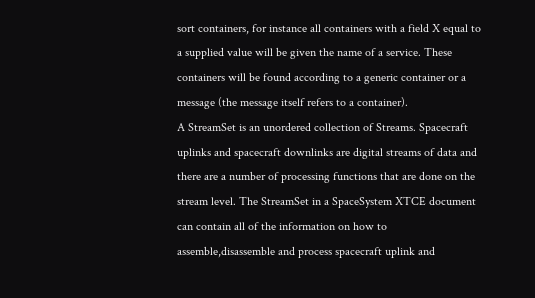sort containers, for instance all containers with a field X equal to a supplied value will be given the name of a service. These containers will be found according to a generic container or a message (the message itself refers to a container).
A StreamSet is an unordered collection of Streams. Spacecraft uplinks and spacecraft downlinks are digital streams of data and there are a number of processing functions that are done on the stream level. The StreamSet in a SpaceSystem XTCE document can contain all of the information on how to assemble,disassemble and process spacecraft uplink and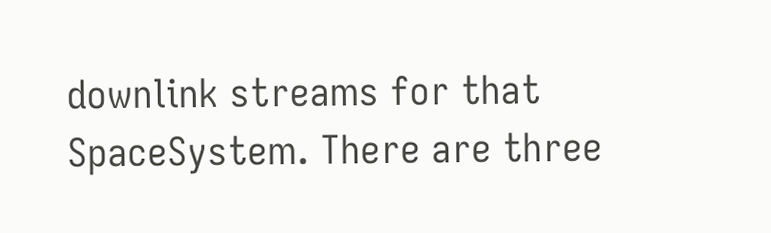downlink streams for that SpaceSystem. There are three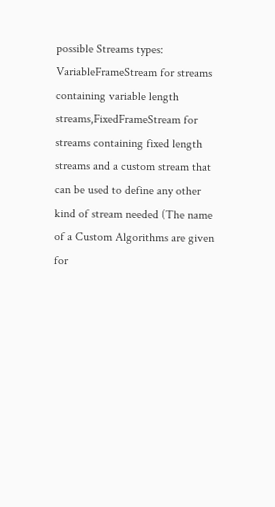possible Streams types: VariableFrameStream for streams containing variable length streams,FixedFrameStream for streams containing fixed length streams and a custom stream that can be used to define any other kind of stream needed (The name of a Custom Algorithms are given for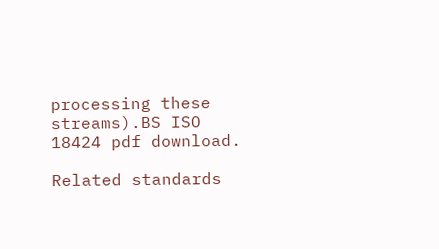processing these streams).BS ISO 18424 pdf download.

Related standards